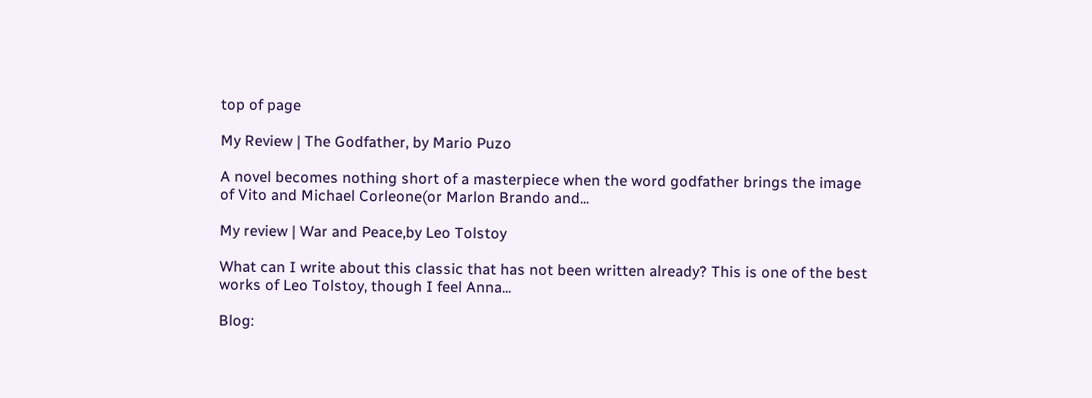top of page

My Review | The Godfather, by Mario Puzo

A novel becomes nothing short of a masterpiece when the word godfather brings the image of Vito and Michael Corleone(or Marlon Brando and...

My review | War and Peace,by Leo Tolstoy

What can I write about this classic that has not been written already? This is one of the best works of Leo Tolstoy, though I feel Anna...

Blog: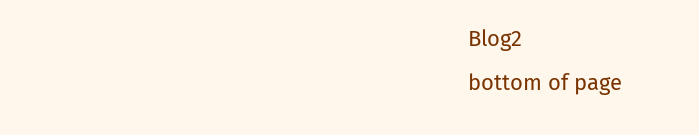Blog2
bottom of page